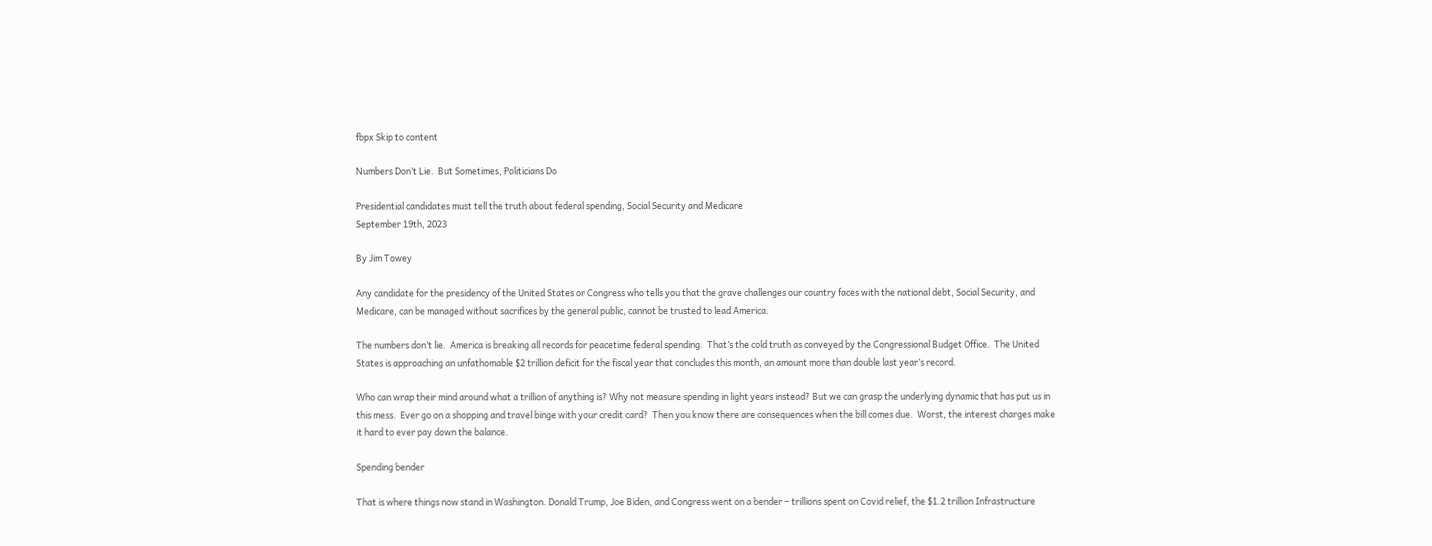fbpx Skip to content

Numbers Don’t Lie.  But Sometimes, Politicians Do

Presidential candidates must tell the truth about federal spending, Social Security and Medicare
September 19th, 2023

By Jim Towey

Any candidate for the presidency of the United States or Congress who tells you that the grave challenges our country faces with the national debt, Social Security, and Medicare, can be managed without sacrifices by the general public, cannot be trusted to lead America.

The numbers don’t lie.  America is breaking all records for peacetime federal spending.  That’s the cold truth as conveyed by the Congressional Budget Office.  The United States is approaching an unfathomable $2 trillion deficit for the fiscal year that concludes this month, an amount more than double last year’s record.

Who can wrap their mind around what a trillion of anything is? Why not measure spending in light years instead? But we can grasp the underlying dynamic that has put us in this mess.  Ever go on a shopping and travel binge with your credit card?  Then you know there are consequences when the bill comes due.  Worst, the interest charges make it hard to ever pay down the balance.

Spending bender

That is where things now stand in Washington. Donald Trump, Joe Biden, and Congress went on a bender – trillions spent on Covid relief, the $1.2 trillion Infrastructure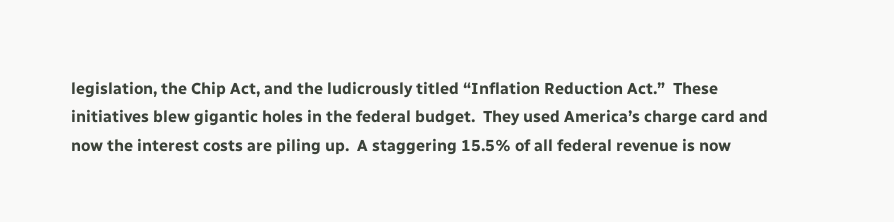legislation, the Chip Act, and the ludicrously titled “Inflation Reduction Act.”  These initiatives blew gigantic holes in the federal budget.  They used America’s charge card and now the interest costs are piling up.  A staggering 15.5% of all federal revenue is now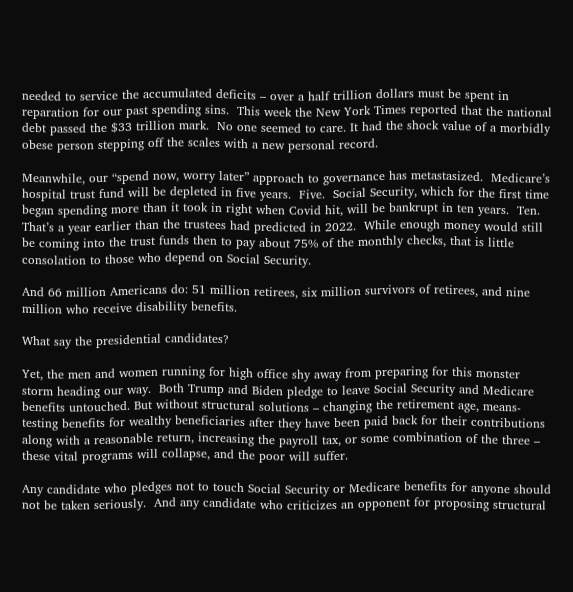needed to service the accumulated deficits – over a half trillion dollars must be spent in reparation for our past spending sins.  This week the New York Times reported that the national debt passed the $33 trillion mark.  No one seemed to care. It had the shock value of a morbidly obese person stepping off the scales with a new personal record.

Meanwhile, our “spend now, worry later” approach to governance has metastasized.  Medicare’s hospital trust fund will be depleted in five years.  Five.  Social Security, which for the first time began spending more than it took in right when Covid hit, will be bankrupt in ten years.  Ten.  That’s a year earlier than the trustees had predicted in 2022.  While enough money would still be coming into the trust funds then to pay about 75% of the monthly checks, that is little consolation to those who depend on Social Security.

And 66 million Americans do: 51 million retirees, six million survivors of retirees, and nine million who receive disability benefits.

What say the presidential candidates?

Yet, the men and women running for high office shy away from preparing for this monster storm heading our way.  Both Trump and Biden pledge to leave Social Security and Medicare benefits untouched. But without structural solutions – changing the retirement age, means-testing benefits for wealthy beneficiaries after they have been paid back for their contributions along with a reasonable return, increasing the payroll tax, or some combination of the three – these vital programs will collapse, and the poor will suffer.

Any candidate who pledges not to touch Social Security or Medicare benefits for anyone should not be taken seriously.  And any candidate who criticizes an opponent for proposing structural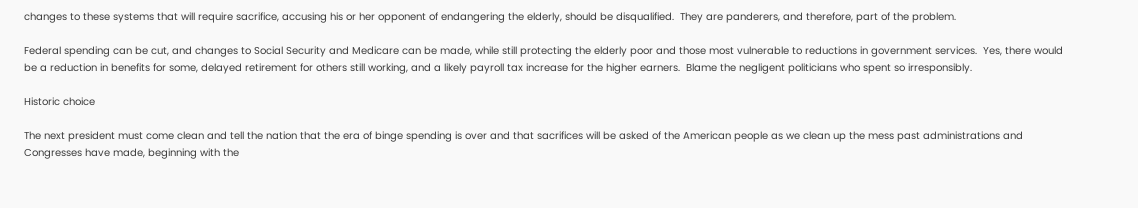changes to these systems that will require sacrifice, accusing his or her opponent of endangering the elderly, should be disqualified.  They are panderers, and therefore, part of the problem.

Federal spending can be cut, and changes to Social Security and Medicare can be made, while still protecting the elderly poor and those most vulnerable to reductions in government services.  Yes, there would be a reduction in benefits for some, delayed retirement for others still working, and a likely payroll tax increase for the higher earners.  Blame the negligent politicians who spent so irresponsibly.

Historic choice

The next president must come clean and tell the nation that the era of binge spending is over and that sacrifices will be asked of the American people as we clean up the mess past administrations and Congresses have made, beginning with the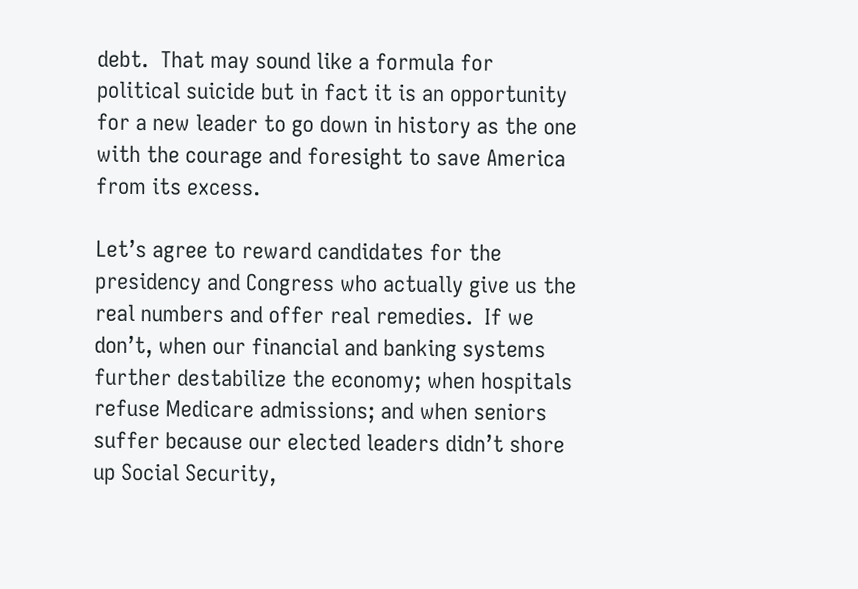debt.  That may sound like a formula for political suicide but in fact it is an opportunity for a new leader to go down in history as the one with the courage and foresight to save America from its excess.

Let’s agree to reward candidates for the presidency and Congress who actually give us the real numbers and offer real remedies.  If we don’t, when our financial and banking systems further destabilize the economy; when hospitals refuse Medicare admissions; and when seniors suffer because our elected leaders didn’t shore up Social Security,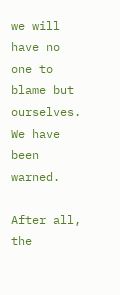we will have no one to blame but ourselves.  We have been warned.

After all, the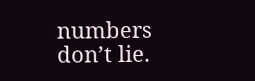numbers don’t lie.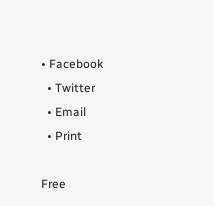• Facebook
  • Twitter
  • Email
  • Print

Free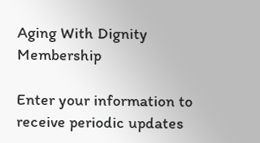Aging With Dignity Membership

Enter your information to receive periodic updates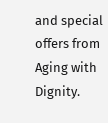and special offers from Aging with Dignity.